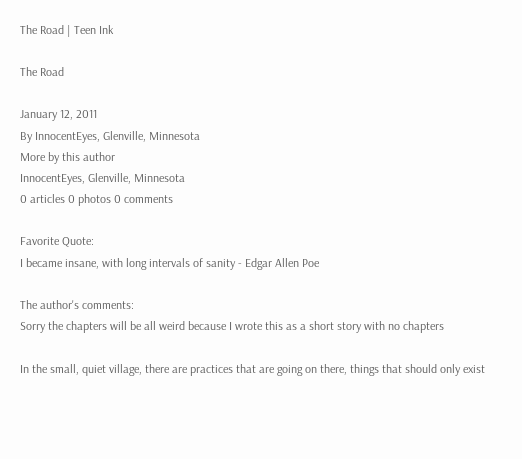The Road | Teen Ink

The Road

January 12, 2011
By InnocentEyes, Glenville, Minnesota
More by this author
InnocentEyes, Glenville, Minnesota
0 articles 0 photos 0 comments

Favorite Quote:
I became insane, with long intervals of sanity - Edgar Allen Poe

The author's comments:
Sorry the chapters will be all weird because I wrote this as a short story with no chapters

In the small, quiet village, there are practices that are going on there, things that should only exist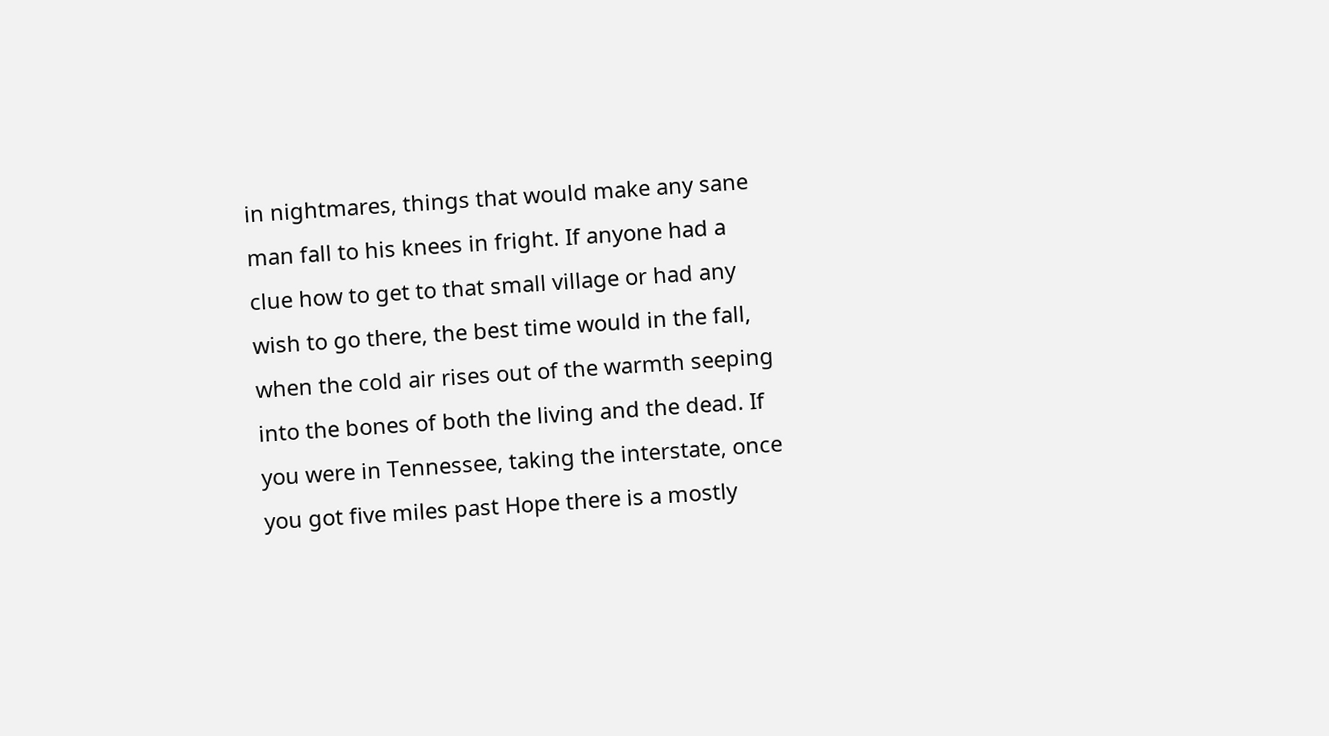in nightmares, things that would make any sane man fall to his knees in fright. If anyone had a clue how to get to that small village or had any wish to go there, the best time would in the fall, when the cold air rises out of the warmth seeping into the bones of both the living and the dead. If you were in Tennessee, taking the interstate, once you got five miles past Hope there is a mostly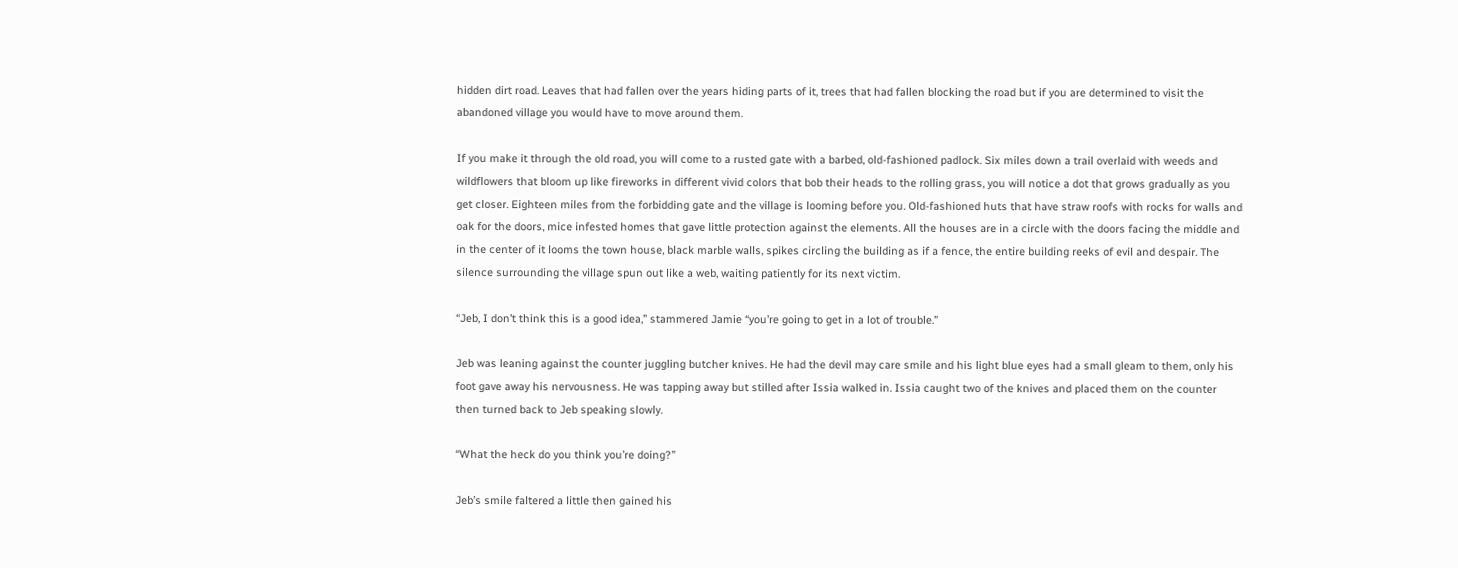hidden dirt road. Leaves that had fallen over the years hiding parts of it, trees that had fallen blocking the road but if you are determined to visit the abandoned village you would have to move around them.

If you make it through the old road, you will come to a rusted gate with a barbed, old-fashioned padlock. Six miles down a trail overlaid with weeds and wildflowers that bloom up like fireworks in different vivid colors that bob their heads to the rolling grass, you will notice a dot that grows gradually as you get closer. Eighteen miles from the forbidding gate and the village is looming before you. Old-fashioned huts that have straw roofs with rocks for walls and oak for the doors, mice infested homes that gave little protection against the elements. All the houses are in a circle with the doors facing the middle and in the center of it looms the town house, black marble walls, spikes circling the building as if a fence, the entire building reeks of evil and despair. The silence surrounding the village spun out like a web, waiting patiently for its next victim.

“Jeb, I don’t think this is a good idea,” stammered Jamie “you’re going to get in a lot of trouble.”

Jeb was leaning against the counter juggling butcher knives. He had the devil may care smile and his light blue eyes had a small gleam to them, only his foot gave away his nervousness. He was tapping away but stilled after Issia walked in. Issia caught two of the knives and placed them on the counter then turned back to Jeb speaking slowly.

“What the heck do you think you’re doing?”

Jeb’s smile faltered a little then gained his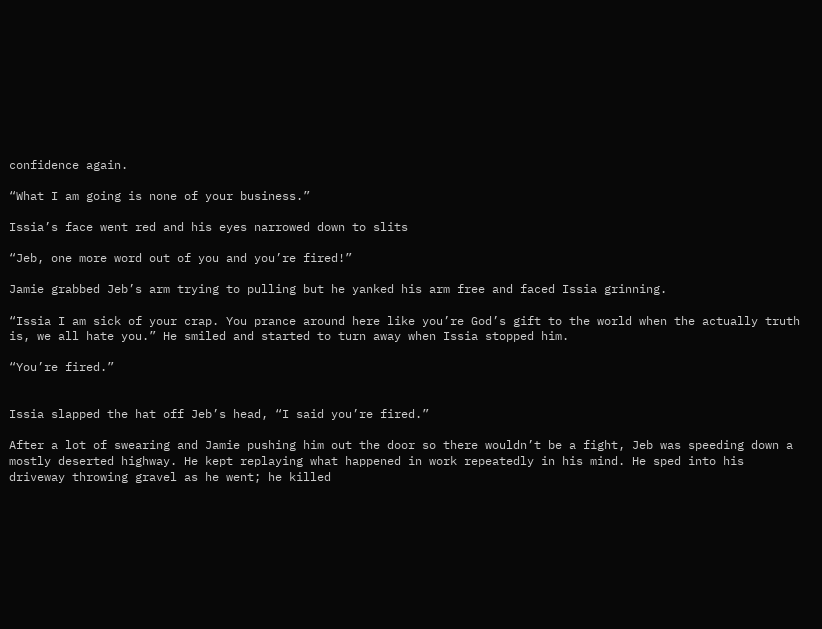confidence again.

“What I am going is none of your business.”

Issia’s face went red and his eyes narrowed down to slits

“Jeb, one more word out of you and you’re fired!”

Jamie grabbed Jeb’s arm trying to pulling but he yanked his arm free and faced Issia grinning.

“Issia I am sick of your crap. You prance around here like you’re God’s gift to the world when the actually truth is, we all hate you.” He smiled and started to turn away when Issia stopped him.

“You’re fired.”


Issia slapped the hat off Jeb’s head, “I said you’re fired.”

After a lot of swearing and Jamie pushing him out the door so there wouldn’t be a fight, Jeb was speeding down a mostly deserted highway. He kept replaying what happened in work repeatedly in his mind. He sped into his driveway throwing gravel as he went; he killed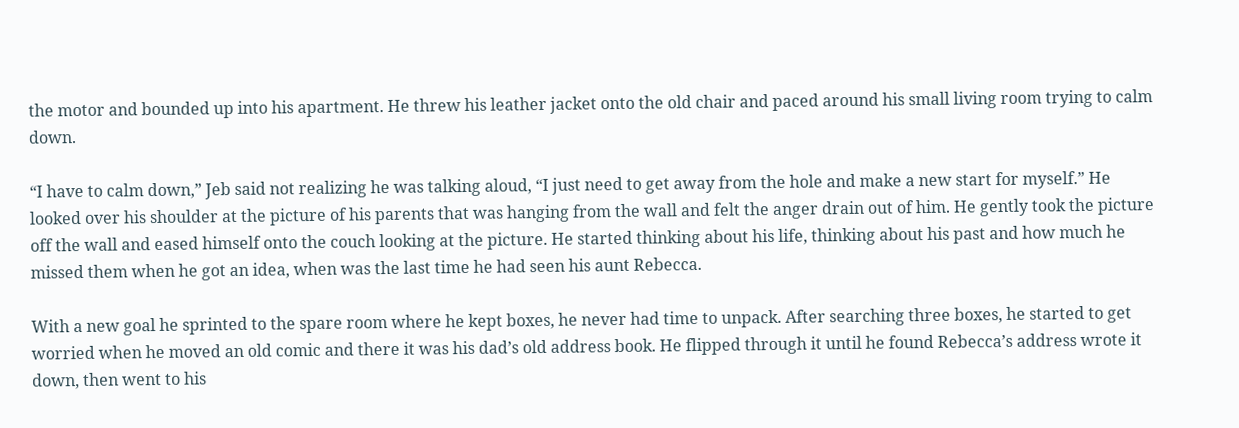the motor and bounded up into his apartment. He threw his leather jacket onto the old chair and paced around his small living room trying to calm down.

“I have to calm down,” Jeb said not realizing he was talking aloud, “I just need to get away from the hole and make a new start for myself.” He looked over his shoulder at the picture of his parents that was hanging from the wall and felt the anger drain out of him. He gently took the picture off the wall and eased himself onto the couch looking at the picture. He started thinking about his life, thinking about his past and how much he missed them when he got an idea, when was the last time he had seen his aunt Rebecca.

With a new goal he sprinted to the spare room where he kept boxes, he never had time to unpack. After searching three boxes, he started to get worried when he moved an old comic and there it was his dad’s old address book. He flipped through it until he found Rebecca’s address wrote it down, then went to his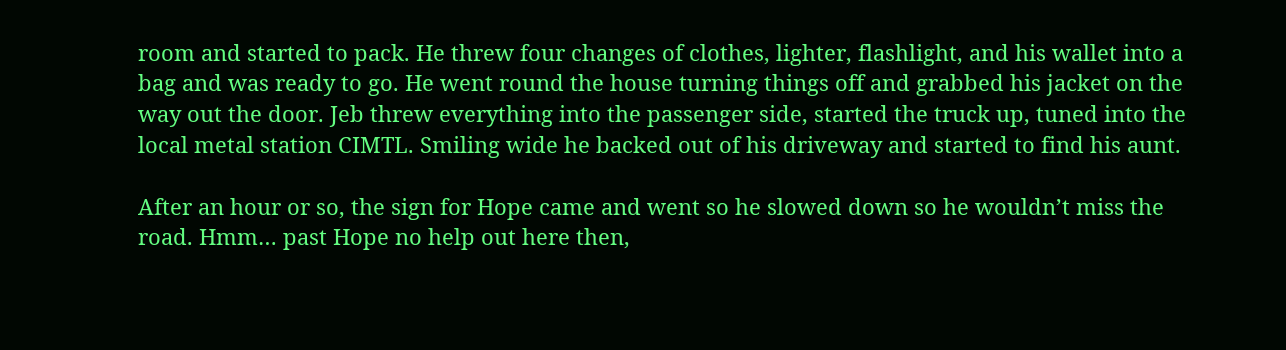room and started to pack. He threw four changes of clothes, lighter, flashlight, and his wallet into a bag and was ready to go. He went round the house turning things off and grabbed his jacket on the way out the door. Jeb threw everything into the passenger side, started the truck up, tuned into the local metal station CIMTL. Smiling wide he backed out of his driveway and started to find his aunt.

After an hour or so, the sign for Hope came and went so he slowed down so he wouldn’t miss the road. Hmm… past Hope no help out here then,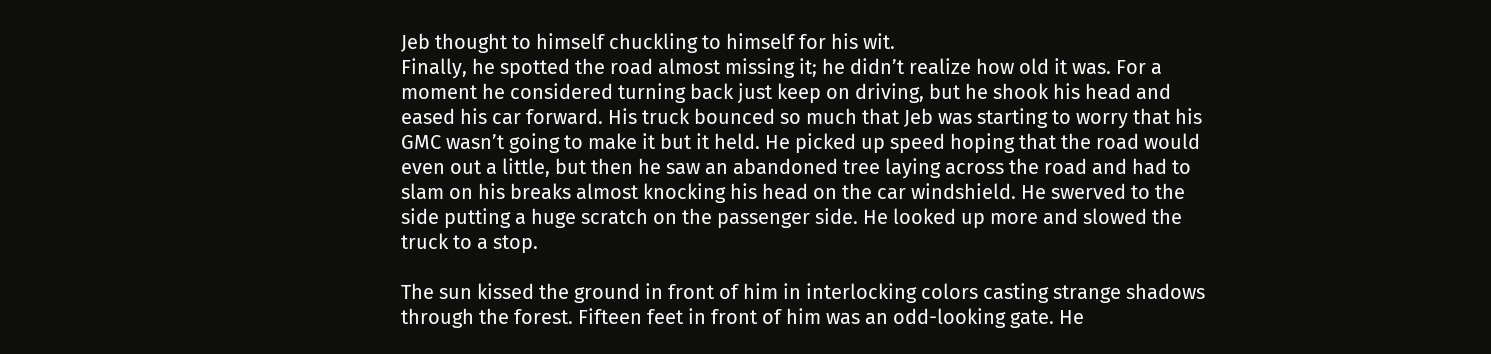Jeb thought to himself chuckling to himself for his wit.
Finally, he spotted the road almost missing it; he didn’t realize how old it was. For a moment he considered turning back just keep on driving, but he shook his head and eased his car forward. His truck bounced so much that Jeb was starting to worry that his GMC wasn’t going to make it but it held. He picked up speed hoping that the road would even out a little, but then he saw an abandoned tree laying across the road and had to slam on his breaks almost knocking his head on the car windshield. He swerved to the side putting a huge scratch on the passenger side. He looked up more and slowed the truck to a stop.

The sun kissed the ground in front of him in interlocking colors casting strange shadows through the forest. Fifteen feet in front of him was an odd-looking gate. He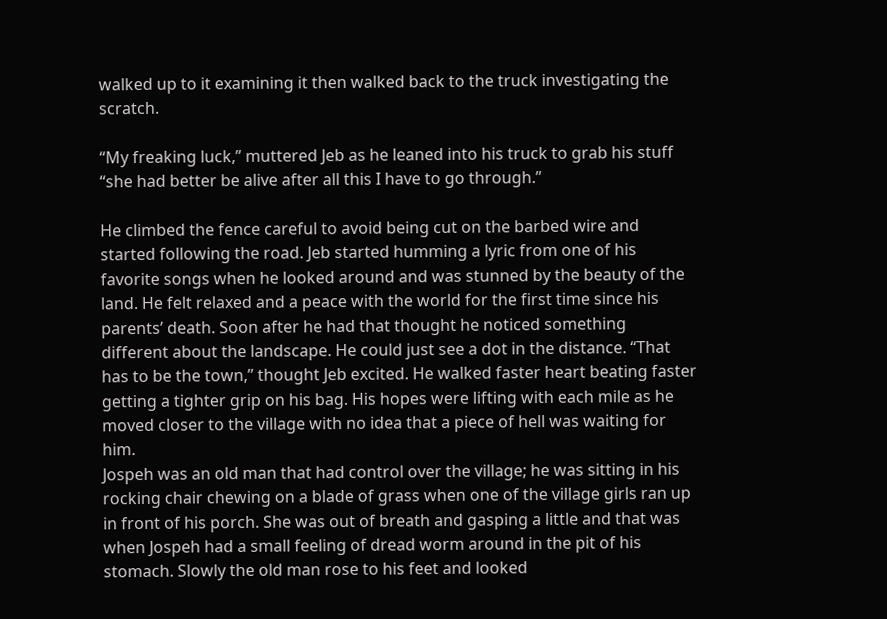walked up to it examining it then walked back to the truck investigating the scratch.

“My freaking luck,” muttered Jeb as he leaned into his truck to grab his stuff “she had better be alive after all this I have to go through.”

He climbed the fence careful to avoid being cut on the barbed wire and started following the road. Jeb started humming a lyric from one of his favorite songs when he looked around and was stunned by the beauty of the land. He felt relaxed and a peace with the world for the first time since his parents’ death. Soon after he had that thought he noticed something different about the landscape. He could just see a dot in the distance. “That has to be the town,” thought Jeb excited. He walked faster heart beating faster getting a tighter grip on his bag. His hopes were lifting with each mile as he moved closer to the village with no idea that a piece of hell was waiting for him.
Jospeh was an old man that had control over the village; he was sitting in his rocking chair chewing on a blade of grass when one of the village girls ran up in front of his porch. She was out of breath and gasping a little and that was when Jospeh had a small feeling of dread worm around in the pit of his stomach. Slowly the old man rose to his feet and looked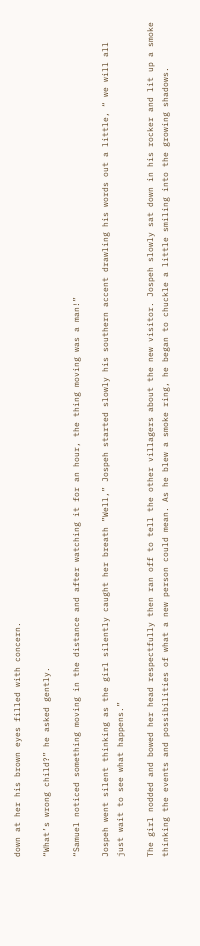down at her his brown eyes filled with concern.

“What’s wrong child?” he asked gently.

“Samuel noticed something moving in the distance and after watching it for an hour, the thing moving was a man!”

Jospeh went silent thinking as the girl silently caught her breath ”Well,” Jospeh started slowly his southern accent drawling his words out a little, “ we will all just wait to see what happens.”

The girl nodded and bowed her head respectfully then ran off to tell the other villagers about the new visitor. Jospeh slowly sat down in his rocker and lit up a smoke thinking the events and possibilities of what a new person could mean. As he blew a smoke ring, he began to chuckle a little smiling into the growing shadows.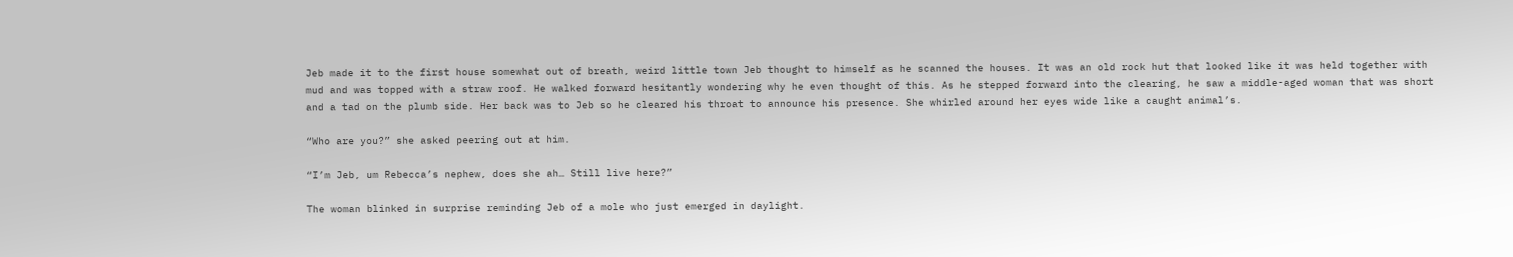Jeb made it to the first house somewhat out of breath, weird little town Jeb thought to himself as he scanned the houses. It was an old rock hut that looked like it was held together with mud and was topped with a straw roof. He walked forward hesitantly wondering why he even thought of this. As he stepped forward into the clearing, he saw a middle-aged woman that was short and a tad on the plumb side. Her back was to Jeb so he cleared his throat to announce his presence. She whirled around her eyes wide like a caught animal’s.

“Who are you?” she asked peering out at him.

“I’m Jeb, um Rebecca’s nephew, does she ah… Still live here?”

The woman blinked in surprise reminding Jeb of a mole who just emerged in daylight.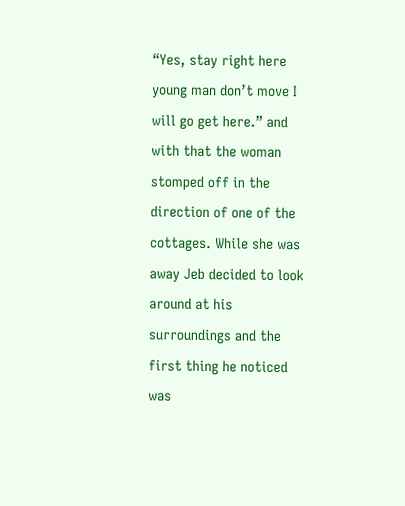“Yes, stay right here young man don’t move I will go get here.” and with that the woman stomped off in the direction of one of the cottages. While she was away Jeb decided to look around at his surroundings and the first thing he noticed was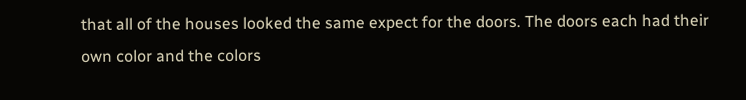that all of the houses looked the same expect for the doors. The doors each had their own color and the colors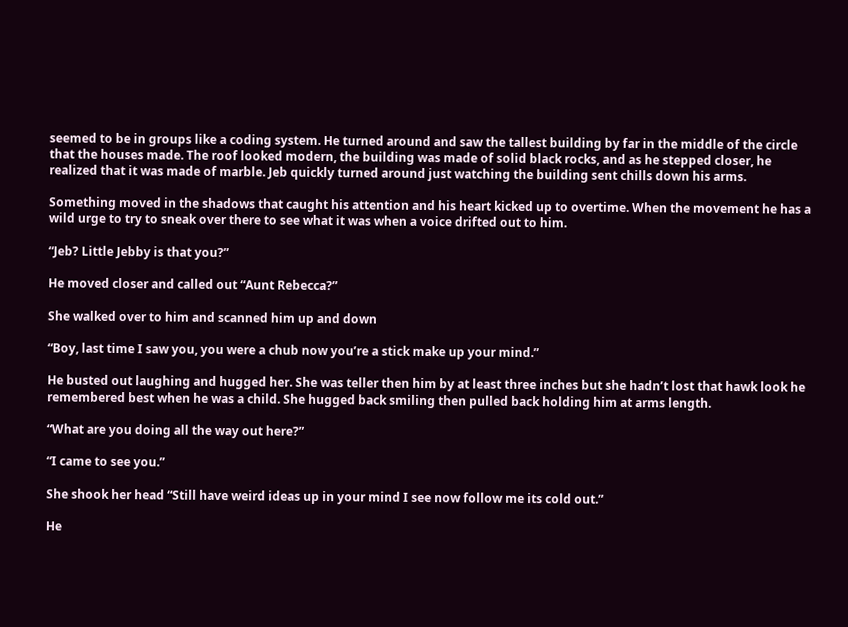seemed to be in groups like a coding system. He turned around and saw the tallest building by far in the middle of the circle that the houses made. The roof looked modern, the building was made of solid black rocks, and as he stepped closer, he realized that it was made of marble. Jeb quickly turned around just watching the building sent chills down his arms.

Something moved in the shadows that caught his attention and his heart kicked up to overtime. When the movement he has a wild urge to try to sneak over there to see what it was when a voice drifted out to him.

“Jeb? Little Jebby is that you?”

He moved closer and called out “Aunt Rebecca?”

She walked over to him and scanned him up and down

“Boy, last time I saw you, you were a chub now you’re a stick make up your mind.”

He busted out laughing and hugged her. She was teller then him by at least three inches but she hadn’t lost that hawk look he remembered best when he was a child. She hugged back smiling then pulled back holding him at arms length.

“What are you doing all the way out here?”

“I came to see you.”

She shook her head “Still have weird ideas up in your mind I see now follow me its cold out.”

He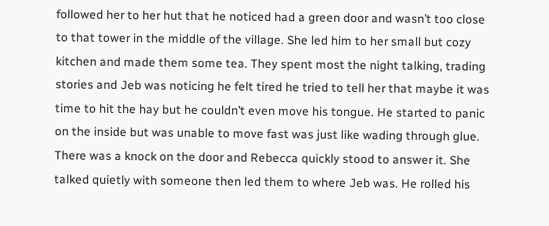followed her to her hut that he noticed had a green door and wasn’t too close to that tower in the middle of the village. She led him to her small but cozy kitchen and made them some tea. They spent most the night talking, trading stories and Jeb was noticing he felt tired he tried to tell her that maybe it was time to hit the hay but he couldn’t even move his tongue. He started to panic on the inside but was unable to move fast was just like wading through glue. There was a knock on the door and Rebecca quickly stood to answer it. She talked quietly with someone then led them to where Jeb was. He rolled his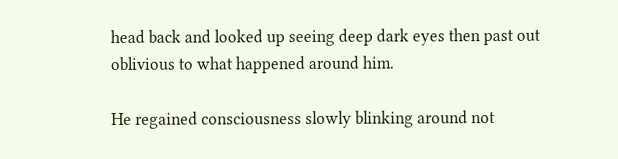head back and looked up seeing deep dark eyes then past out oblivious to what happened around him.

He regained consciousness slowly blinking around not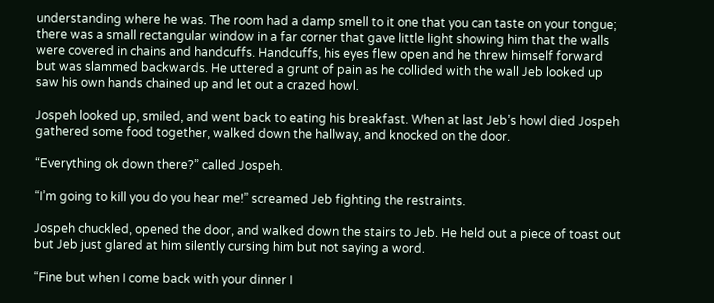understanding where he was. The room had a damp smell to it one that you can taste on your tongue; there was a small rectangular window in a far corner that gave little light showing him that the walls were covered in chains and handcuffs. Handcuffs, his eyes flew open and he threw himself forward but was slammed backwards. He uttered a grunt of pain as he collided with the wall Jeb looked up saw his own hands chained up and let out a crazed howl.

Jospeh looked up, smiled, and went back to eating his breakfast. When at last Jeb’s howl died Jospeh gathered some food together, walked down the hallway, and knocked on the door.

“Everything ok down there?” called Jospeh.

“I’m going to kill you do you hear me!” screamed Jeb fighting the restraints.

Jospeh chuckled, opened the door, and walked down the stairs to Jeb. He held out a piece of toast out but Jeb just glared at him silently cursing him but not saying a word.

“Fine but when I come back with your dinner I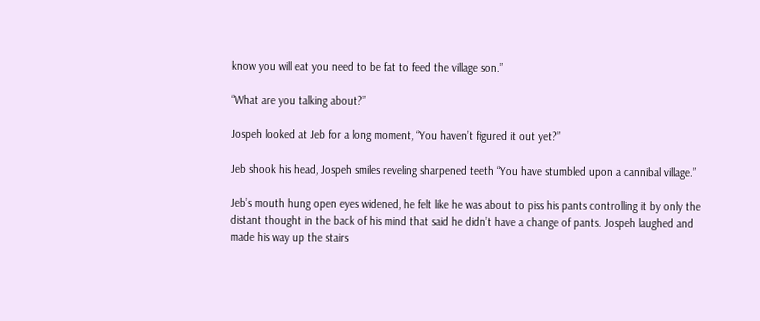know you will eat you need to be fat to feed the village son.”

“What are you talking about?”

Jospeh looked at Jeb for a long moment, “You haven’t figured it out yet?”

Jeb shook his head, Jospeh smiles reveling sharpened teeth “You have stumbled upon a cannibal village.”

Jeb’s mouth hung open eyes widened, he felt like he was about to piss his pants controlling it by only the distant thought in the back of his mind that said he didn’t have a change of pants. Jospeh laughed and made his way up the stairs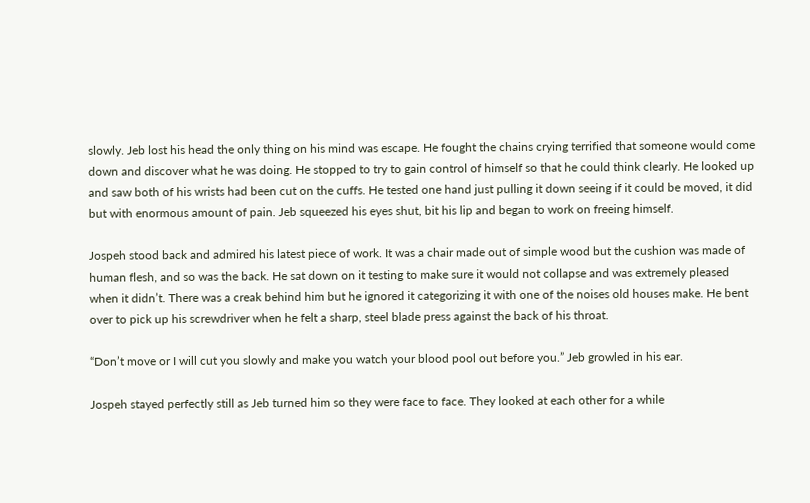slowly. Jeb lost his head the only thing on his mind was escape. He fought the chains crying terrified that someone would come down and discover what he was doing. He stopped to try to gain control of himself so that he could think clearly. He looked up and saw both of his wrists had been cut on the cuffs. He tested one hand just pulling it down seeing if it could be moved, it did but with enormous amount of pain. Jeb squeezed his eyes shut, bit his lip and began to work on freeing himself.

Jospeh stood back and admired his latest piece of work. It was a chair made out of simple wood but the cushion was made of human flesh, and so was the back. He sat down on it testing to make sure it would not collapse and was extremely pleased when it didn’t. There was a creak behind him but he ignored it categorizing it with one of the noises old houses make. He bent over to pick up his screwdriver when he felt a sharp, steel blade press against the back of his throat.

“Don’t move or I will cut you slowly and make you watch your blood pool out before you.” Jeb growled in his ear.

Jospeh stayed perfectly still as Jeb turned him so they were face to face. They looked at each other for a while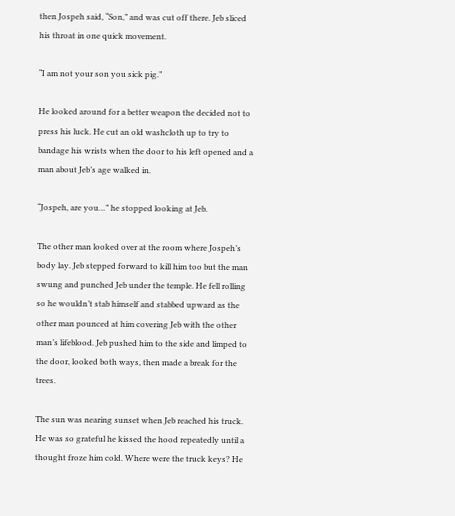then Jospeh said, “Son,” and was cut off there. Jeb sliced his throat in one quick movement.

“I am not your son you sick pig.”

He looked around for a better weapon the decided not to press his luck. He cut an old washcloth up to try to bandage his wrists when the door to his left opened and a man about Jeb’s age walked in.

“Jospeh, are you…” he stopped looking at Jeb.

The other man looked over at the room where Jospeh’s body lay. Jeb stepped forward to kill him too but the man swung and punched Jeb under the temple. He fell rolling so he wouldn’t stab himself and stabbed upward as the other man pounced at him covering Jeb with the other man’s lifeblood. Jeb pushed him to the side and limped to the door, looked both ways, then made a break for the trees.

The sun was nearing sunset when Jeb reached his truck. He was so grateful he kissed the hood repeatedly until a thought froze him cold. Where were the truck keys? He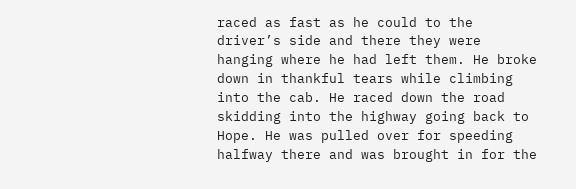raced as fast as he could to the driver’s side and there they were hanging where he had left them. He broke down in thankful tears while climbing into the cab. He raced down the road skidding into the highway going back to Hope. He was pulled over for speeding halfway there and was brought in for the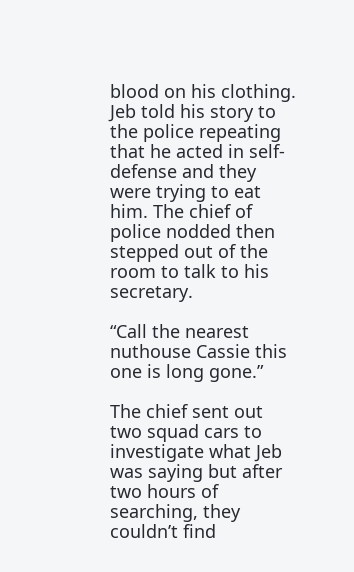blood on his clothing. Jeb told his story to the police repeating that he acted in self-defense and they were trying to eat him. The chief of police nodded then stepped out of the room to talk to his secretary.

“Call the nearest nuthouse Cassie this one is long gone.”

The chief sent out two squad cars to investigate what Jeb was saying but after two hours of searching, they couldn’t find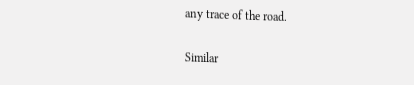any trace of the road.

Similar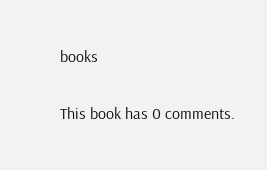books


This book has 0 comments.